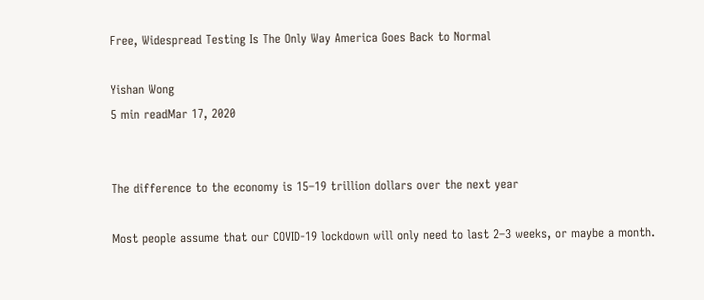Free, Widespread Testing Is The Only Way America Goes Back to Normal

Yishan Wong
5 min readMar 17, 2020


The difference to the economy is 15–19 trillion dollars over the next year

Most people assume that our COVID-19 lockdown will only need to last 2–3 weeks, or maybe a month.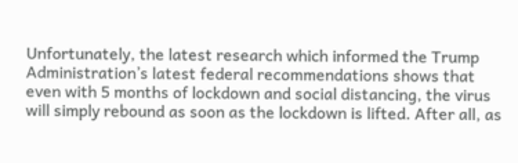Unfortunately, the latest research which informed the Trump Administration’s latest federal recommendations shows that even with 5 months of lockdown and social distancing, the virus will simply rebound as soon as the lockdown is lifted. After all, as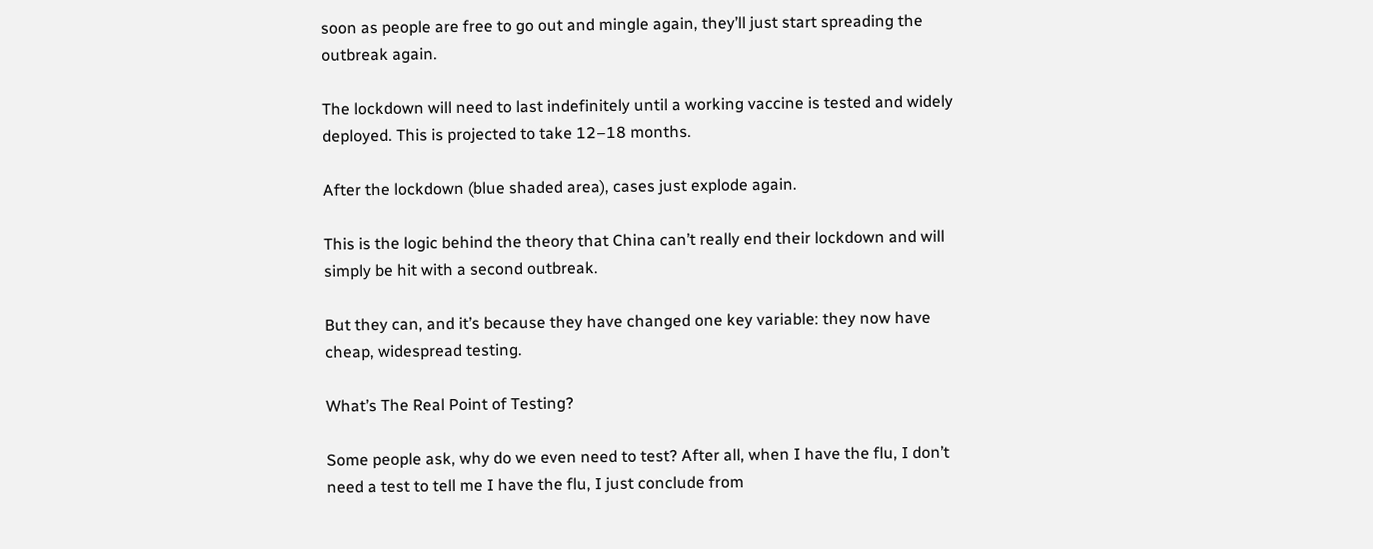soon as people are free to go out and mingle again, they’ll just start spreading the outbreak again.

The lockdown will need to last indefinitely until a working vaccine is tested and widely deployed. This is projected to take 12–18 months.

After the lockdown (blue shaded area), cases just explode again.

This is the logic behind the theory that China can’t really end their lockdown and will simply be hit with a second outbreak.

But they can, and it’s because they have changed one key variable: they now have cheap, widespread testing.

What’s The Real Point of Testing?

Some people ask, why do we even need to test? After all, when I have the flu, I don’t need a test to tell me I have the flu, I just conclude from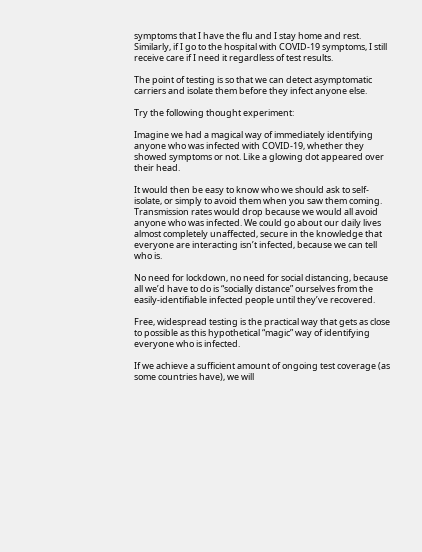symptoms that I have the flu and I stay home and rest. Similarly, if I go to the hospital with COVID-19 symptoms, I still receive care if I need it regardless of test results.

The point of testing is so that we can detect asymptomatic carriers and isolate them before they infect anyone else.

Try the following thought experiment:

Imagine we had a magical way of immediately identifying anyone who was infected with COVID-19, whether they showed symptoms or not. Like a glowing dot appeared over their head.

It would then be easy to know who we should ask to self-isolate, or simply to avoid them when you saw them coming. Transmission rates would drop because we would all avoid anyone who was infected. We could go about our daily lives almost completely unaffected, secure in the knowledge that everyone are interacting isn’t infected, because we can tell who is.

No need for lockdown, no need for social distancing, because all we’d have to do is “socially distance” ourselves from the easily-identifiable infected people until they’ve recovered.

Free, widespread testing is the practical way that gets as close to possible as this hypothetical “magic” way of identifying everyone who is infected.

If we achieve a sufficient amount of ongoing test coverage (as some countries have), we will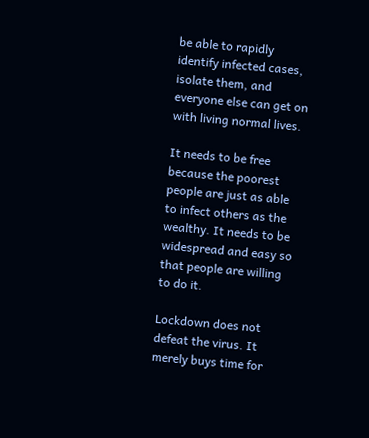be able to rapidly identify infected cases, isolate them, and everyone else can get on with living normal lives.

It needs to be free because the poorest people are just as able to infect others as the wealthy. It needs to be widespread and easy so that people are willing to do it.

Lockdown does not defeat the virus. It merely buys time for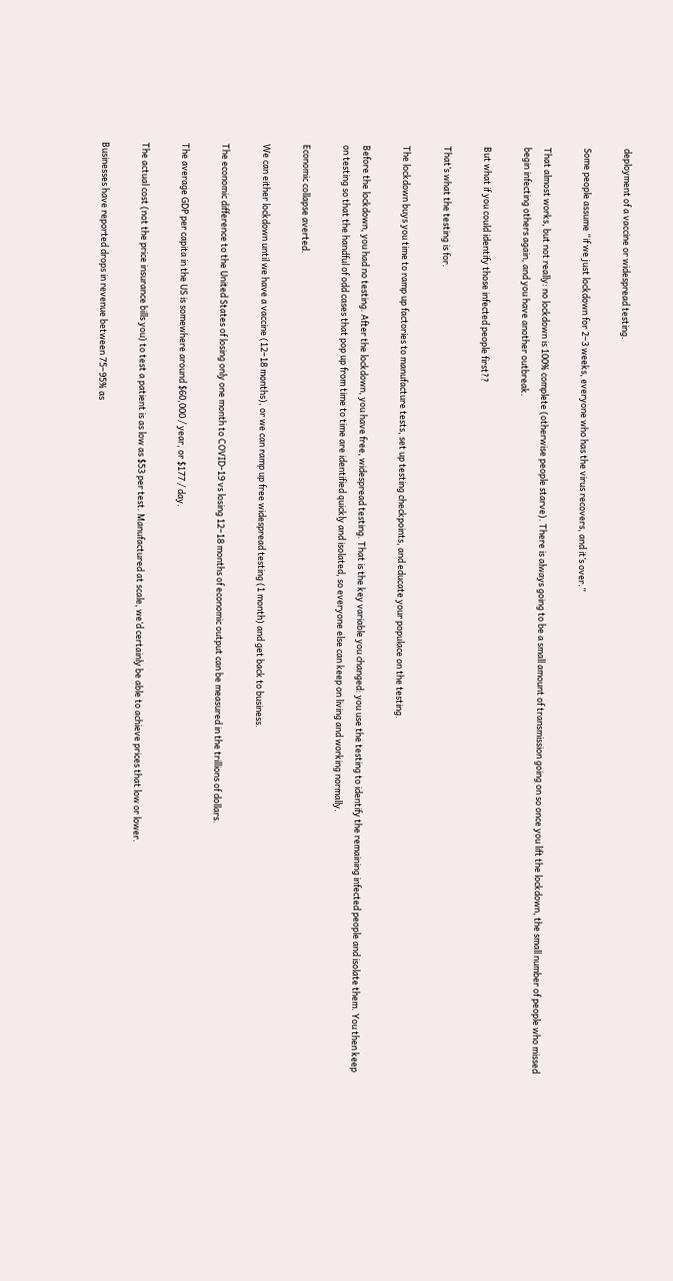deployment of a vaccine or widespread testing.

Some people assume “if we just lockdown for 2–3 weeks, everyone who has the virus recovers, and it’s over.”

That almost works, but not really: no lockdown is 100% complete (otherwise people starve). There is always going to be a small amount of transmission going on so once you lift the lockdown, the small number of people who missed begin infecting others again, and you have another outbreak.

But what if you could identify those infected people first??

That’s what the testing is for.

The lockdown buys you time to ramp up factories to manufacture tests, set up testing checkpoints, and educate your populace on the testing.

Before the lockdown, you had no testing. After the lockdown, you have free, widespread testing. That is the key variable you changed: you use the testing to identify the remaining infected people and isolate them. You then keep on testing so that the handful of odd cases that pop up from time to time are identified quickly and isolated, so everyone else can keep on living and working normally.

Economic collapse averted.

We can either lockdown until we have a vaccine (12–18 months), or we can ramp up free widespread testing (1 month) and get back to business.

The economic difference to the United States of losing only one month to COVID-19 vs losing 12–18 months of economic output can be measured in the trillions of dollars.

The average GDP per capita in the US is somewhere around $60,000 / year, or $177 / day.

The actual cost (not the price insurance bills you) to test a patient is as low as $53 per test. Manufactured at scale, we’d certainly be able to achieve prices that low or lower.

Businesses have reported drops in revenue between 75–95% as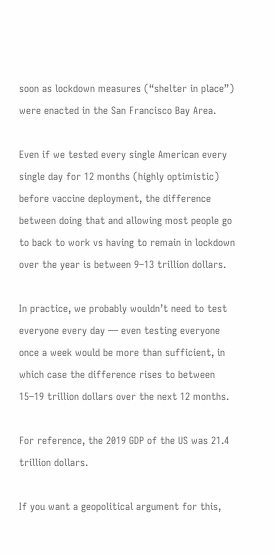soon as lockdown measures (“shelter in place”) were enacted in the San Francisco Bay Area.

Even if we tested every single American every single day for 12 months (highly optimistic) before vaccine deployment, the difference between doing that and allowing most people go to back to work vs having to remain in lockdown over the year is between 9–13 trillion dollars.

In practice, we probably wouldn’t need to test everyone every day — even testing everyone once a week would be more than sufficient, in which case the difference rises to between 15–19 trillion dollars over the next 12 months.

For reference, the 2019 GDP of the US was 21.4 trillion dollars.

If you want a geopolitical argument for this,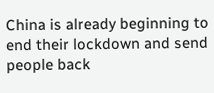China is already beginning to end their lockdown and send people back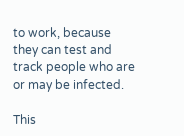to work, because they can test and track people who are or may be infected.

This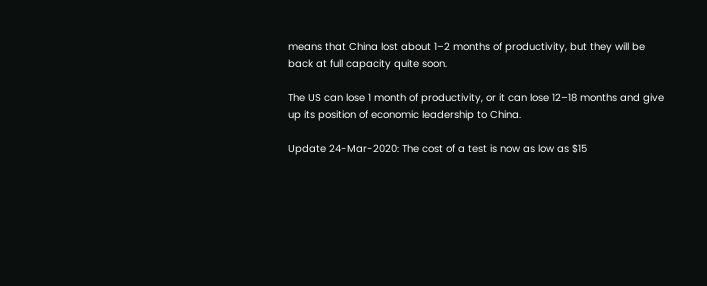means that China lost about 1–2 months of productivity, but they will be back at full capacity quite soon.

The US can lose 1 month of productivity, or it can lose 12–18 months and give up its position of economic leadership to China.

Update 24-Mar-2020: The cost of a test is now as low as $15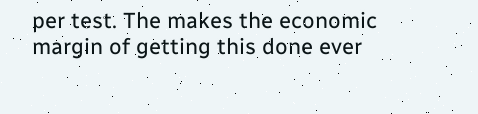per test. The makes the economic margin of getting this done ever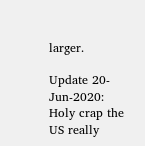larger.

Update 20-Jun-2020: Holy crap the US really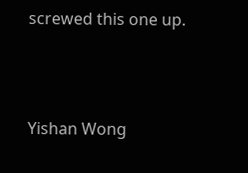screwed this one up.



Yishan Wong